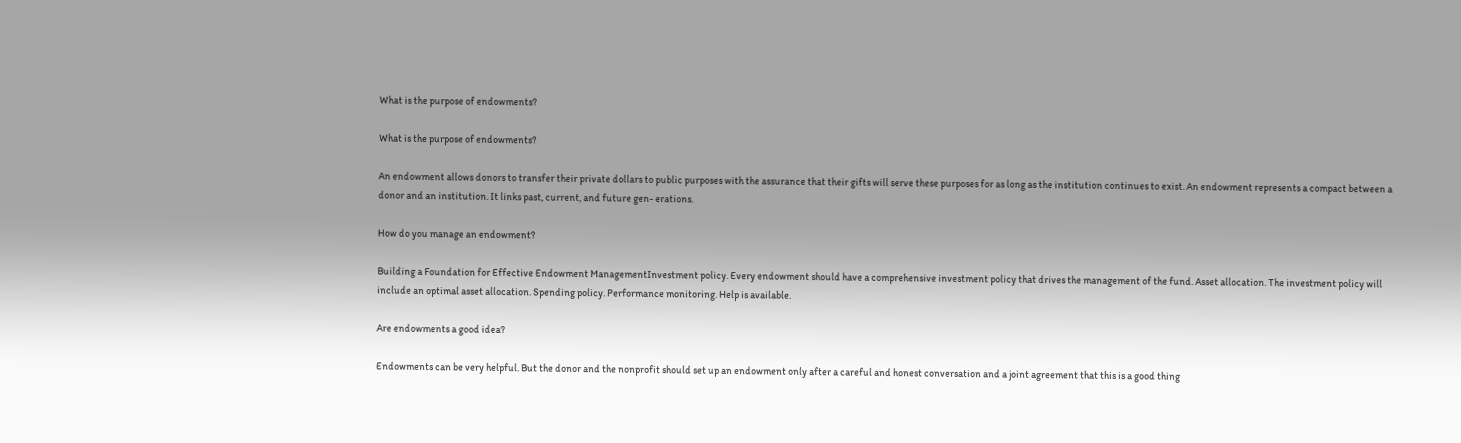What is the purpose of endowments?

What is the purpose of endowments?

An endowment allows donors to transfer their private dollars to public purposes with the assurance that their gifts will serve these purposes for as long as the institution continues to exist. An endowment represents a compact between a donor and an institution. It links past, current, and future gen- erations.

How do you manage an endowment?

Building a Foundation for Effective Endowment ManagementInvestment policy. Every endowment should have a comprehensive investment policy that drives the management of the fund. Asset allocation. The investment policy will include an optimal asset allocation. Spending policy. Performance monitoring. Help is available.

Are endowments a good idea?

Endowments can be very helpful. But the donor and the nonprofit should set up an endowment only after a careful and honest conversation and a joint agreement that this is a good thing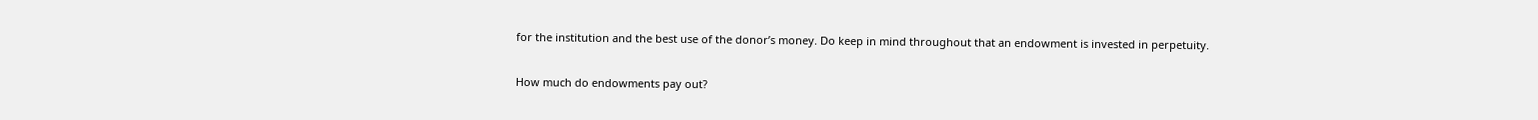for the institution and the best use of the donor’s money. Do keep in mind throughout that an endowment is invested in perpetuity.

How much do endowments pay out?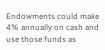Endowments could make 4% annually on cash and use those funds as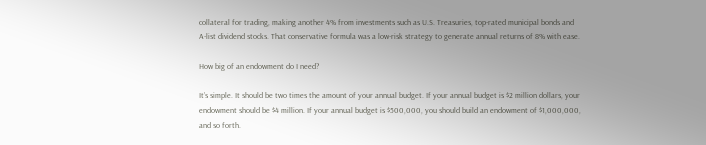collateral for trading, making another 4% from investments such as U.S. Treasuries, top-rated municipal bonds and A-list dividend stocks. That conservative formula was a low-risk strategy to generate annual returns of 8% with ease.

How big of an endowment do I need?

It’s simple. It should be two times the amount of your annual budget. If your annual budget is $2 million dollars, your endowment should be $4 million. If your annual budget is $500,000, you should build an endowment of $1,000,000, and so forth.